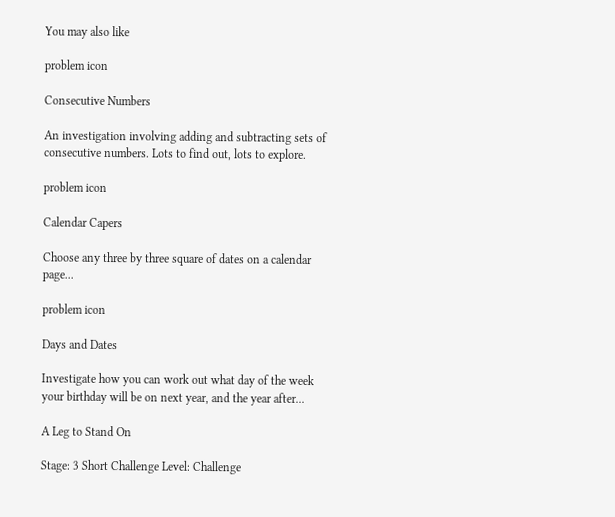You may also like

problem icon

Consecutive Numbers

An investigation involving adding and subtracting sets of consecutive numbers. Lots to find out, lots to explore.

problem icon

Calendar Capers

Choose any three by three square of dates on a calendar page...

problem icon

Days and Dates

Investigate how you can work out what day of the week your birthday will be on next year, and the year after...

A Leg to Stand On

Stage: 3 Short Challenge Level: Challenge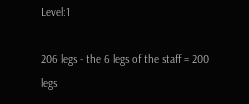Level:1

206 legs - the 6 legs of the staff = 200 legs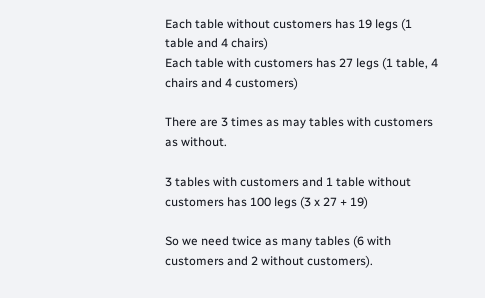Each table without customers has 19 legs (1 table and 4 chairs)
Each table with customers has 27 legs (1 table, 4 chairs and 4 customers)

There are 3 times as may tables with customers as without.

3 tables with customers and 1 table without customers has 100 legs (3 x 27 + 19)

So we need twice as many tables (6 with customers and 2 without customers).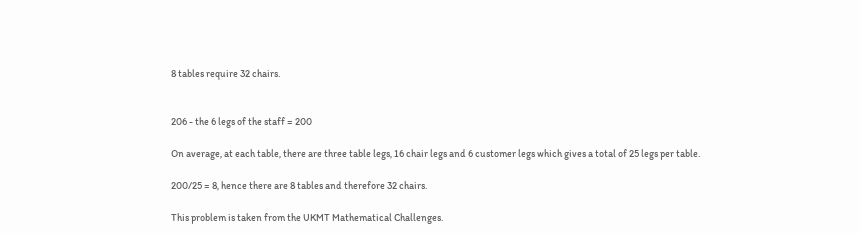8 tables require 32 chairs.


206 - the 6 legs of the staff = 200

On average, at each table, there are three table legs, 16 chair legs and 6 customer legs which gives a total of 25 legs per table.

200/25 = 8, hence there are 8 tables and therefore 32 chairs.

This problem is taken from the UKMT Mathematical Challenges.